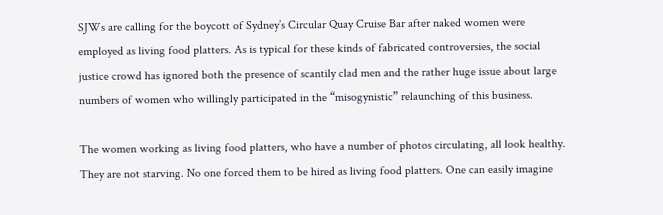SJWs are calling for the boycott of Sydney’s Circular Quay Cruise Bar after naked women were employed as living food platters. As is typical for these kinds of fabricated controversies, the social justice crowd has ignored both the presence of scantily clad men and the rather huge issue about large numbers of women who willingly participated in the “misogynistic” relaunching of this business.

The women working as living food platters, who have a number of photos circulating, all look healthy. They are not starving. No one forced them to be hired as living food platters. One can easily imagine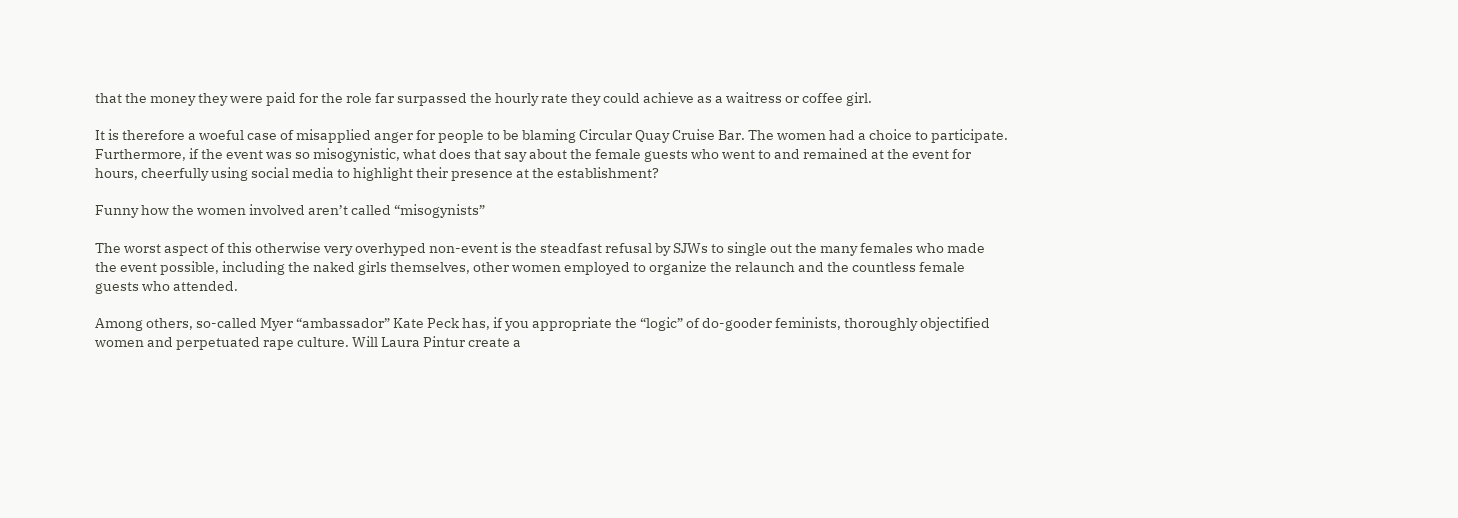that the money they were paid for the role far surpassed the hourly rate they could achieve as a waitress or coffee girl.

It is therefore a woeful case of misapplied anger for people to be blaming Circular Quay Cruise Bar. The women had a choice to participate. Furthermore, if the event was so misogynistic, what does that say about the female guests who went to and remained at the event for hours, cheerfully using social media to highlight their presence at the establishment?

Funny how the women involved aren’t called “misogynists”

The worst aspect of this otherwise very overhyped non-event is the steadfast refusal by SJWs to single out the many females who made the event possible, including the naked girls themselves, other women employed to organize the relaunch and the countless female guests who attended.

Among others, so-called Myer “ambassador” Kate Peck has, if you appropriate the “logic” of do-gooder feminists, thoroughly objectified women and perpetuated rape culture. Will Laura Pintur create a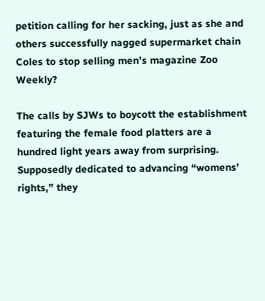petition calling for her sacking, just as she and others successfully nagged supermarket chain Coles to stop selling men’s magazine Zoo Weekly?

The calls by SJWs to boycott the establishment featuring the female food platters are a hundred light years away from surprising. Supposedly dedicated to advancing “womens’ rights,” they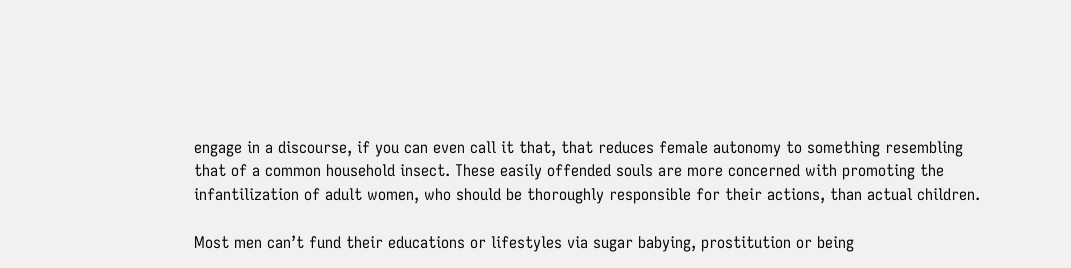engage in a discourse, if you can even call it that, that reduces female autonomy to something resembling that of a common household insect. These easily offended souls are more concerned with promoting the infantilization of adult women, who should be thoroughly responsible for their actions, than actual children.

Most men can’t fund their educations or lifestyles via sugar babying, prostitution or being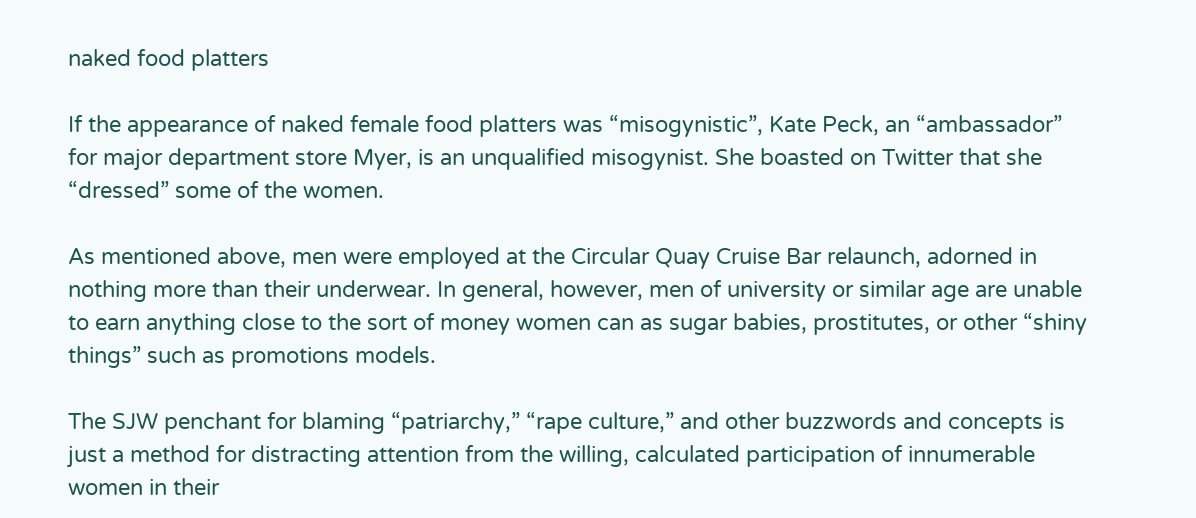naked food platters

If the appearance of naked female food platters was “misogynistic”, Kate Peck, an “ambassador” for major department store Myer, is an unqualified misogynist. She boasted on Twitter that she “dressed” some of the women.

As mentioned above, men were employed at the Circular Quay Cruise Bar relaunch, adorned in nothing more than their underwear. In general, however, men of university or similar age are unable to earn anything close to the sort of money women can as sugar babies, prostitutes, or other “shiny things” such as promotions models.

The SJW penchant for blaming “patriarchy,” “rape culture,” and other buzzwords and concepts is just a method for distracting attention from the willing, calculated participation of innumerable women in their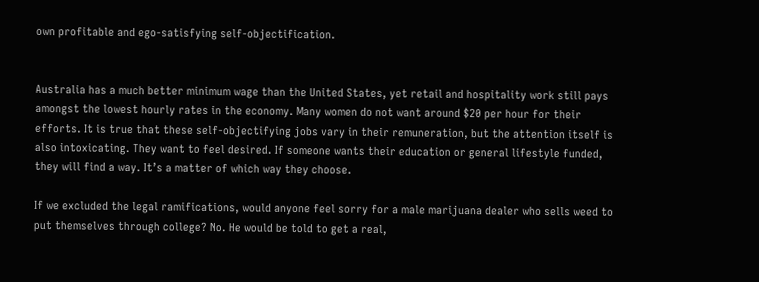own profitable and ego-satisfying self-objectification.


Australia has a much better minimum wage than the United States, yet retail and hospitality work still pays amongst the lowest hourly rates in the economy. Many women do not want around $20 per hour for their efforts. It is true that these self-objectifying jobs vary in their remuneration, but the attention itself is also intoxicating. They want to feel desired. If someone wants their education or general lifestyle funded, they will find a way. It’s a matter of which way they choose.

If we excluded the legal ramifications, would anyone feel sorry for a male marijuana dealer who sells weed to put themselves through college? No. He would be told to get a real,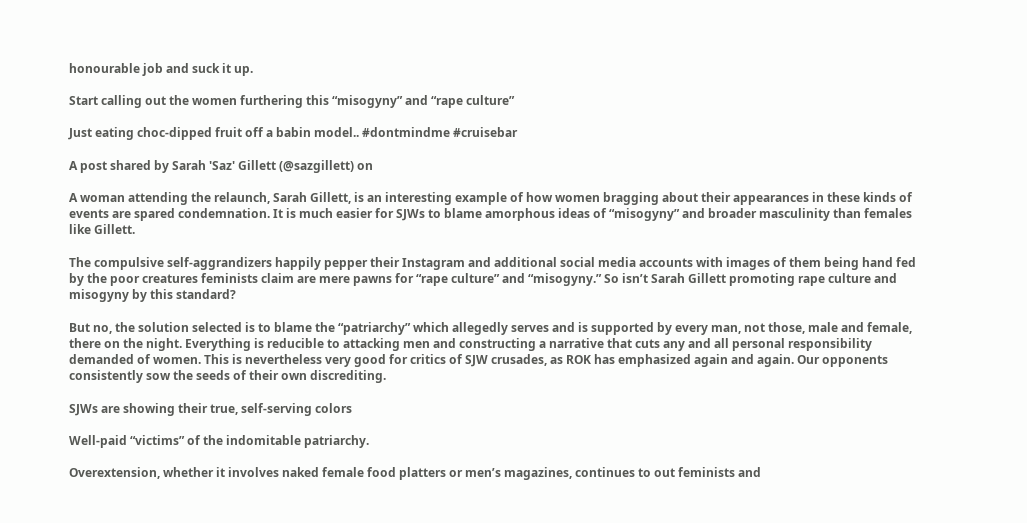honourable job and suck it up.

Start calling out the women furthering this “misogyny” and “rape culture”

Just eating choc-dipped fruit off a babin model.. #dontmindme #cruisebar

A post shared by Sarah 'Saz' Gillett (@sazgillett) on

A woman attending the relaunch, Sarah Gillett, is an interesting example of how women bragging about their appearances in these kinds of events are spared condemnation. It is much easier for SJWs to blame amorphous ideas of “misogyny” and broader masculinity than females like Gillett.

The compulsive self-aggrandizers happily pepper their Instagram and additional social media accounts with images of them being hand fed by the poor creatures feminists claim are mere pawns for “rape culture” and “misogyny.” So isn’t Sarah Gillett promoting rape culture and misogyny by this standard?

But no, the solution selected is to blame the “patriarchy” which allegedly serves and is supported by every man, not those, male and female, there on the night. Everything is reducible to attacking men and constructing a narrative that cuts any and all personal responsibility demanded of women. This is nevertheless very good for critics of SJW crusades, as ROK has emphasized again and again. Our opponents consistently sow the seeds of their own discrediting.

SJWs are showing their true, self-serving colors

Well-paid “victims” of the indomitable patriarchy.

Overextension, whether it involves naked female food platters or men’s magazines, continues to out feminists and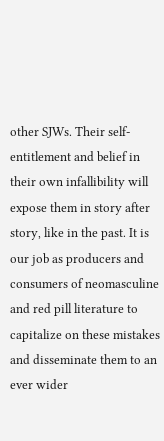other SJWs. Their self-entitlement and belief in their own infallibility will expose them in story after story, like in the past. It is our job as producers and consumers of neomasculine and red pill literature to capitalize on these mistakes and disseminate them to an ever wider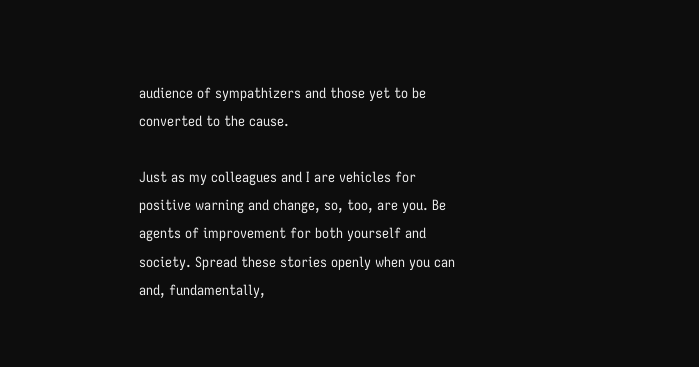audience of sympathizers and those yet to be converted to the cause.

Just as my colleagues and I are vehicles for positive warning and change, so, too, are you. Be agents of improvement for both yourself and society. Spread these stories openly when you can and, fundamentally,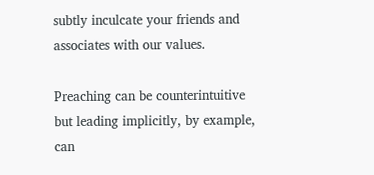subtly inculcate your friends and associates with our values.

Preaching can be counterintuitive but leading implicitly, by example, can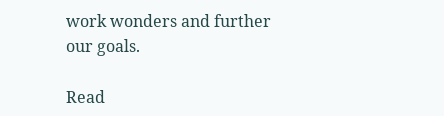work wonders and further our goals.

Read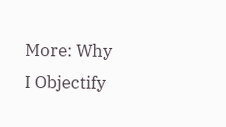More: Why I Objectify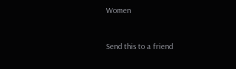Women


Send this to a friend